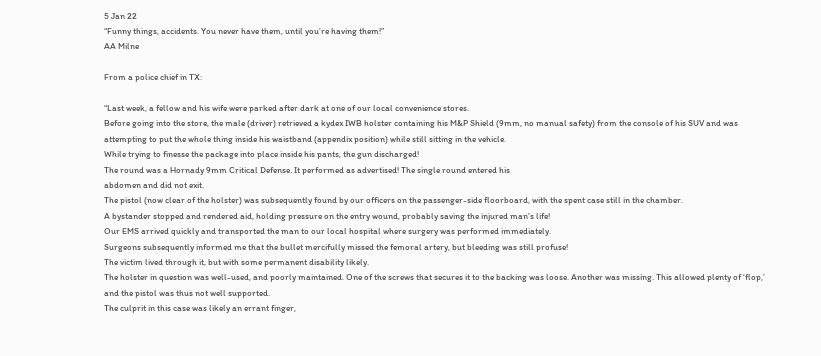5 Jan 22
“Funny things, accidents. You never have them, until you’re having them!”
AA Milne

From a police chief in TX:

“Last week, a fellow and his wife were parked after dark at one of our local convenience stores.
Before going into the store, the male (driver) retrieved a kydex IWB holster containing his M&P Shield (9mm, no manual safety) from the console of his SUV and was attempting to put the whole thing inside his waistband (appendix position) while still sitting in the vehicle.
While trying to finesse the package into place inside his pants, the gun discharged!
The round was a Hornady 9mm Critical Defense. It performed as advertised! The single round entered his
abdomen and did not exit.
The pistol (now clear of the holster) was subsequently found by our officers on the passenger-side floorboard, with the spent case still in the chamber.
A bystander stopped and rendered aid, holding pressure on the entry wound, probably saving the injured man’s life!
Our EMS arrived quickly and transported the man to our local hospital where surgery was performed immediately.
Surgeons subsequently informed me that the bullet mercifully missed the femoral artery, but bleeding was still profuse!
The victim lived through it, but with some permanent disability likely.
The holster in question was well-used, and poorly maintained. One of the screws that secures it to the backing was loose. Another was missing. This allowed plenty of ‘flop,’ and the pistol was thus not well supported.
The culprit in this case was likely an errant finger,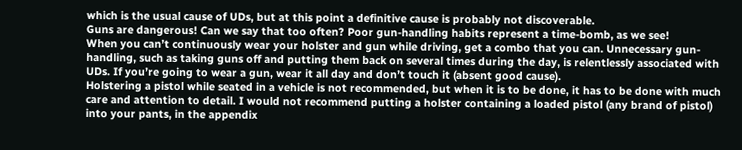which is the usual cause of UDs, but at this point a definitive cause is probably not discoverable.
Guns are dangerous! Can we say that too often? Poor gun-handling habits represent a time-bomb, as we see!
When you can’t continuously wear your holster and gun while driving, get a combo that you can. Unnecessary gun-handling, such as taking guns off and putting them back on several times during the day, is relentlessly associated with UDs. If you’re going to wear a gun, wear it all day and don’t touch it (absent good cause).
Holstering a pistol while seated in a vehicle is not recommended, but when it is to be done, it has to be done with much care and attention to detail. I would not recommend putting a holster containing a loaded pistol (any brand of pistol) into your pants, in the appendix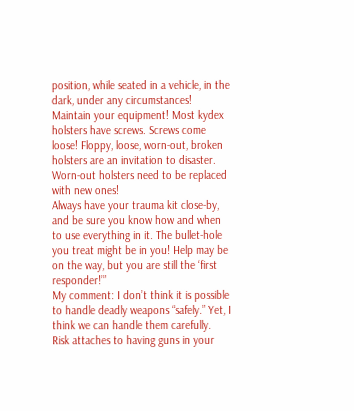position, while seated in a vehicle, in the dark, under any circumstances!
Maintain your equipment! Most kydex holsters have screws. Screws come loose! Floppy, loose, worn-out, broken holsters are an invitation to disaster. Worn-out holsters need to be replaced with new ones!
Always have your trauma kit close-by, and be sure you know how and when to use everything in it. The bullet-hole you treat might be in you! Help may be on the way, but you are still the ‘first responder!’”
My comment: I don’t think it is possible to handle deadly weapons “safely.” Yet, I think we can handle them carefully.
Risk attaches to having guns in your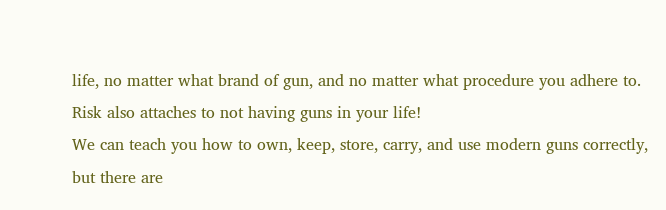life, no matter what brand of gun, and no matter what procedure you adhere to.
Risk also attaches to not having guns in your life!
We can teach you how to own, keep, store, carry, and use modern guns correctly, but there are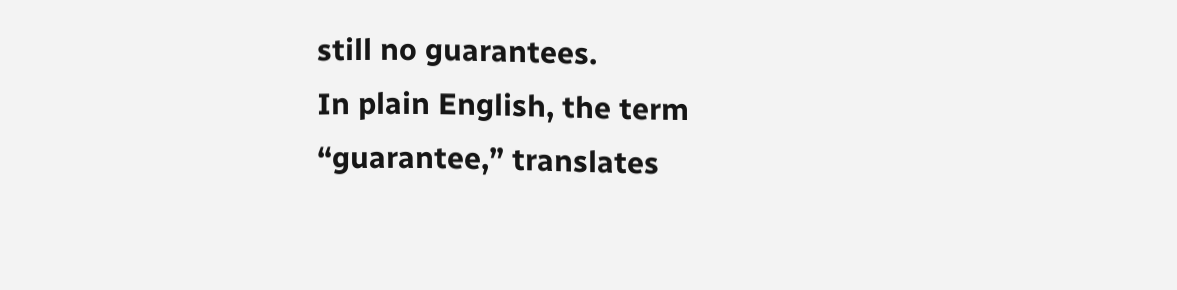still no guarantees.
In plain English, the term “guarantee,” translates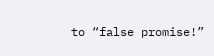to “false promise!”